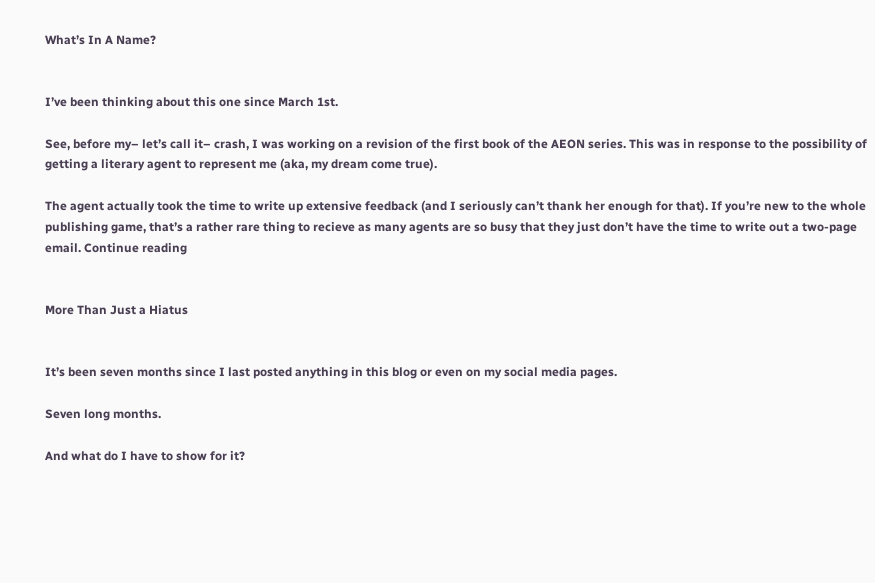What’s In A Name?


I’ve been thinking about this one since March 1st.

See, before my– let’s call it– crash, I was working on a revision of the first book of the AEON series. This was in response to the possibility of getting a literary agent to represent me (aka, my dream come true).

The agent actually took the time to write up extensive feedback (and I seriously can’t thank her enough for that). If you’re new to the whole publishing game, that’s a rather rare thing to recieve as many agents are so busy that they just don’t have the time to write out a two-page email. Continue reading


More Than Just a Hiatus


It’s been seven months since I last posted anything in this blog or even on my social media pages.

Seven long months.

And what do I have to show for it?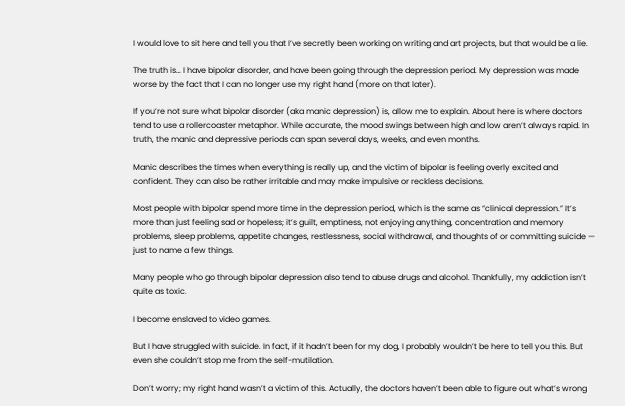I would love to sit here and tell you that I’ve secretly been working on writing and art projects, but that would be a lie.

The truth is… I have bipolar disorder, and have been going through the depression period. My depression was made worse by the fact that I can no longer use my right hand (more on that later).

If you’re not sure what bipolar disorder (aka manic depression) is, allow me to explain. About here is where doctors tend to use a rollercoaster metaphor. While accurate, the mood swings between high and low aren’t always rapid. In truth, the manic and depressive periods can span several days, weeks, and even months.

Manic describes the times when everything is really up, and the victim of bipolar is feeling overly excited and confident. They can also be rather irritable and may make impulsive or reckless decisions.

Most people with bipolar spend more time in the depression period, which is the same as “clinical depression.” It’s more than just feeling sad or hopeless; it’s guilt, emptiness, not enjoying anything, concentration and memory problems, sleep problems, appetite changes, restlessness, social withdrawal, and thoughts of or committing suicide — just to name a few things.

Many people who go through bipolar depression also tend to abuse drugs and alcohol. Thankfully, my addiction isn’t quite as toxic.

I become enslaved to video games.

But I have struggled with suicide. In fact, if it hadn’t been for my dog, I probably wouldn’t be here to tell you this. But even she couldn’t stop me from the self-mutilation.

Don’t worry; my right hand wasn’t a victim of this. Actually, the doctors haven’t been able to figure out what’s wrong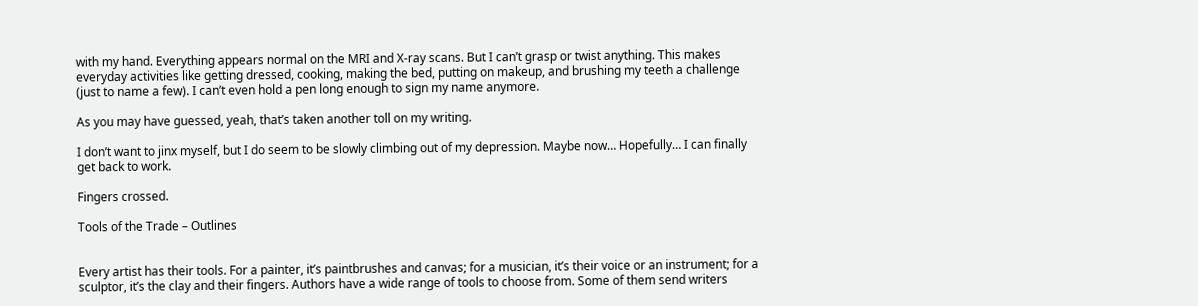with my hand. Everything appears normal on the MRI and X-ray scans. But I can’t grasp or twist anything. This makes everyday activities like getting dressed, cooking, making the bed, putting on makeup, and brushing my teeth a challenge (just to name a few). I can’t even hold a pen long enough to sign my name anymore.

As you may have guessed, yeah, that’s taken another toll on my writing.

I don’t want to jinx myself, but I do seem to be slowly climbing out of my depression. Maybe now… Hopefully… I can finally get back to work.

Fingers crossed.

Tools of the Trade – Outlines


Every artist has their tools. For a painter, it’s paintbrushes and canvas; for a musician, it’s their voice or an instrument; for a sculptor, it’s the clay and their fingers. Authors have a wide range of tools to choose from. Some of them send writers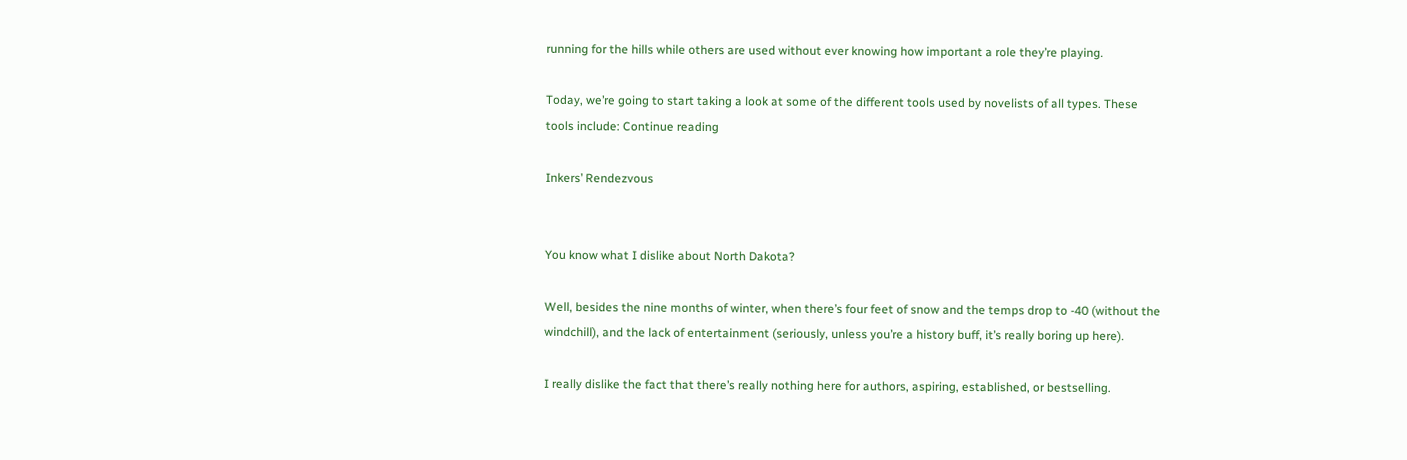running for the hills while others are used without ever knowing how important a role they’re playing.

Today, we’re going to start taking a look at some of the different tools used by novelists of all types. These tools include: Continue reading

Inkers’ Rendezvous


You know what I dislike about North Dakota?

Well, besides the nine months of winter, when there’s four feet of snow and the temps drop to -40 (without the windchill), and the lack of entertainment (seriously, unless you’re a history buff, it’s really boring up here).

I really dislike the fact that there’s really nothing here for authors, aspiring, established, or bestselling.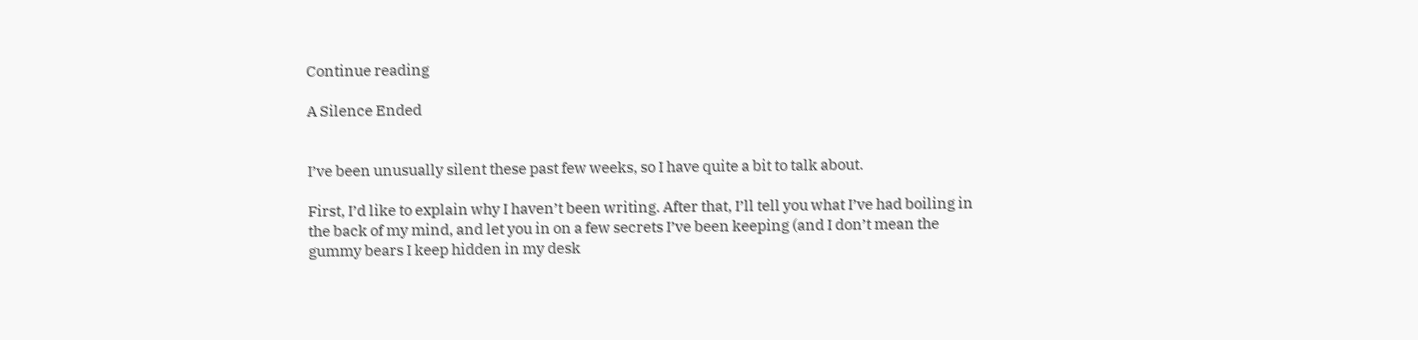Continue reading

A Silence Ended


I’ve been unusually silent these past few weeks, so I have quite a bit to talk about.

First, I’d like to explain why I haven’t been writing. After that, I’ll tell you what I’ve had boiling in the back of my mind, and let you in on a few secrets I’ve been keeping (and I don’t mean the gummy bears I keep hidden in my desk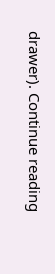drawer). Continue reading